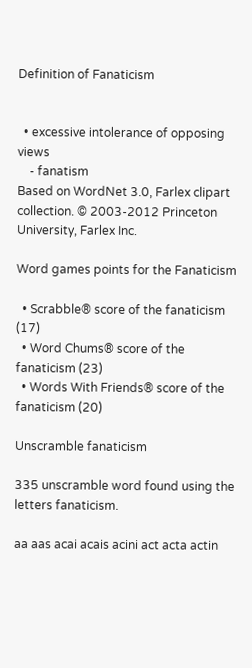Definition of Fanaticism


  • excessive intolerance of opposing views
    - fanatism
Based on WordNet 3.0, Farlex clipart collection. © 2003-2012 Princeton University, Farlex Inc.

Word games points for the Fanaticism

  • Scrabble® score of the fanaticism (17)
  • Word Chums® score of the fanaticism (23)
  • Words With Friends® score of the fanaticism (20)

Unscramble fanaticism

335 unscramble word found using the letters fanaticism.

aa aas acai acais acini act acta actin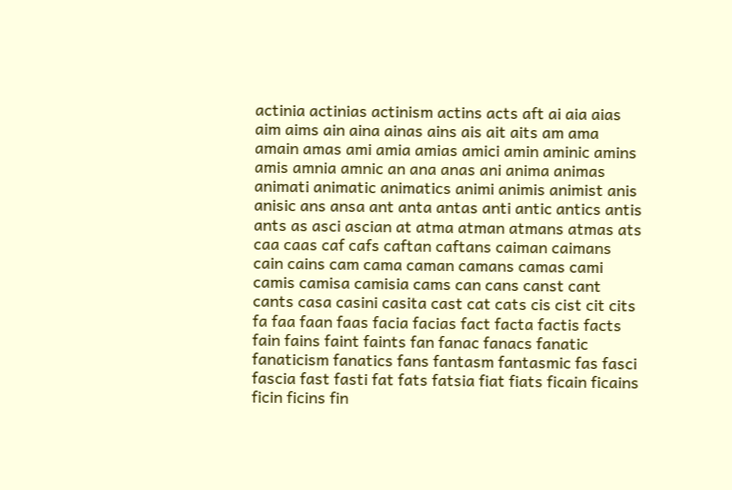actinia actinias actinism actins acts aft ai aia aias aim aims ain aina ainas ains ais ait aits am ama amain amas ami amia amias amici amin aminic amins amis amnia amnic an ana anas ani anima animas animati animatic animatics animi animis animist anis anisic ans ansa ant anta antas anti antic antics antis ants as asci ascian at atma atman atmans atmas ats caa caas caf cafs caftan caftans caiman caimans cain cains cam cama caman camans camas cami camis camisa camisia cams can cans canst cant cants casa casini casita cast cat cats cis cist cit cits fa faa faan faas facia facias fact facta factis facts fain fains faint faints fan fanac fanacs fanatic fanaticism fanatics fans fantasm fantasmic fas fasci fascia fast fasti fat fats fatsia fiat fiats ficain ficains ficin ficins fin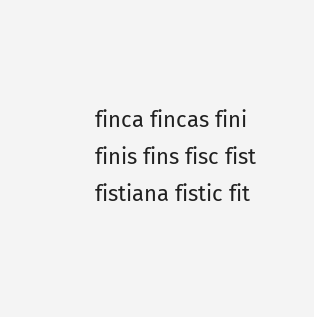finca fincas fini finis fins fisc fist fistiana fistic fit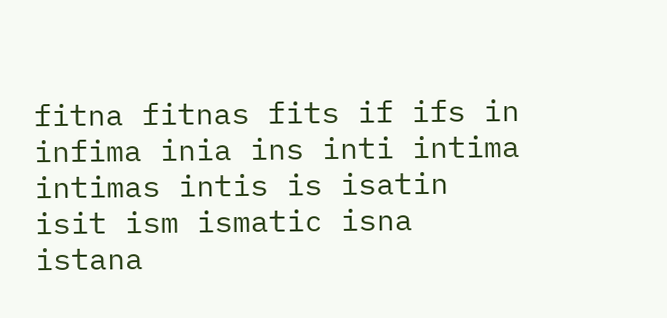fitna fitnas fits if ifs in infima inia ins inti intima intimas intis is isatin isit ism ismatic isna istana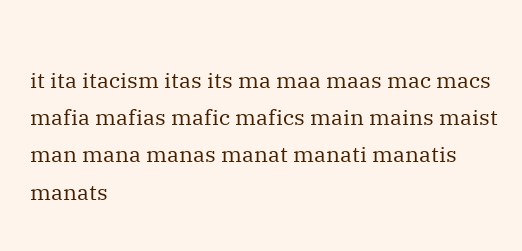it ita itacism itas its ma maa maas mac macs mafia mafias mafic mafics main mains maist man mana manas manat manati manatis manats